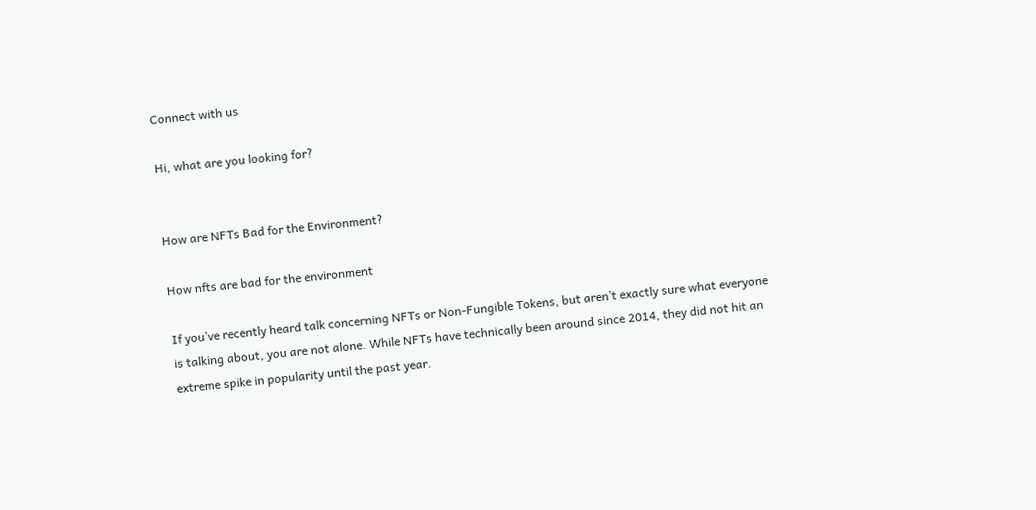Connect with us

Hi, what are you looking for?


How are NFTs Bad for the Environment?

How nfts are bad for the environment

If you’ve recently heard talk concerning NFTs or Non-Fungible Tokens, but aren’t exactly sure what everyone is talking about, you are not alone. While NFTs have technically been around since 2014, they did not hit an extreme spike in popularity until the past year.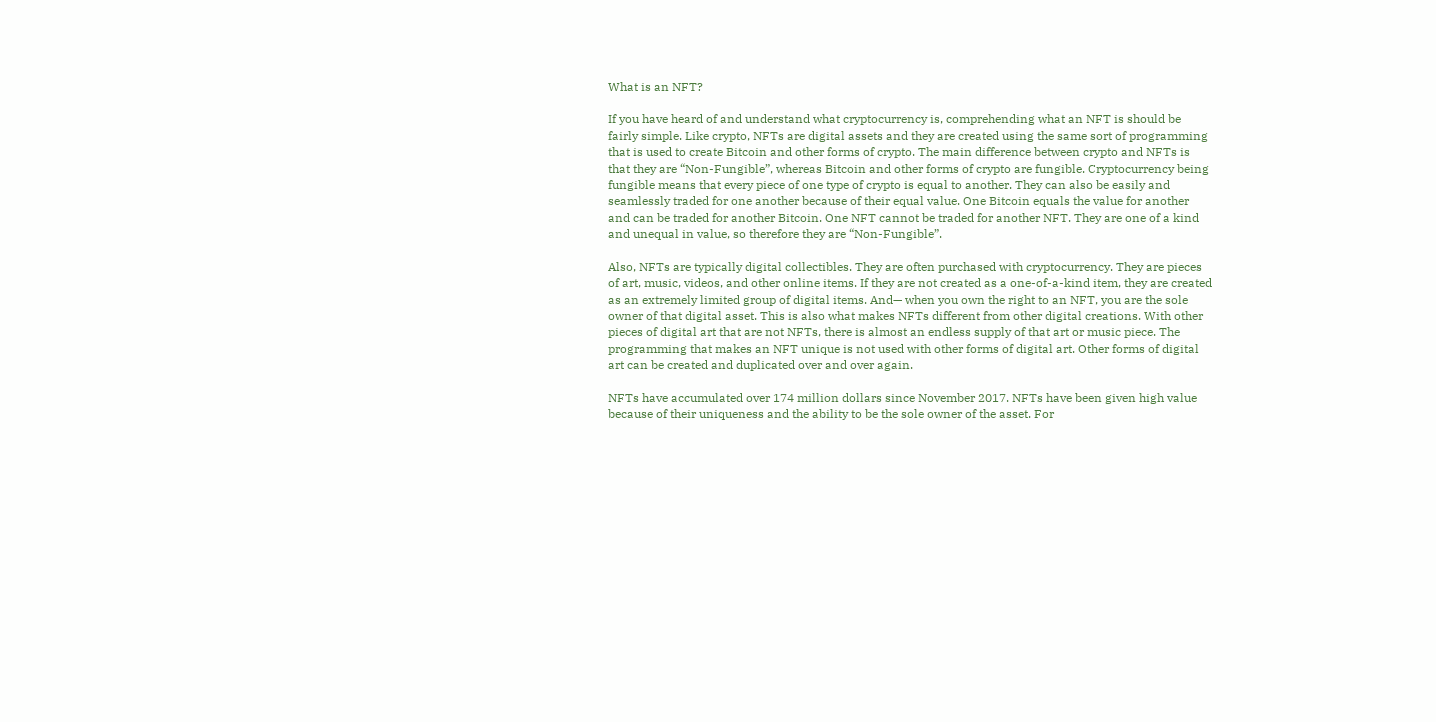What is an NFT?

If you have heard of and understand what cryptocurrency is, comprehending what an NFT is should be fairly simple. Like crypto, NFTs are digital assets and they are created using the same sort of programming that is used to create Bitcoin and other forms of crypto. The main difference between crypto and NFTs is that they are “Non-Fungible”, whereas Bitcoin and other forms of crypto are fungible. Cryptocurrency being fungible means that every piece of one type of crypto is equal to another. They can also be easily and seamlessly traded for one another because of their equal value. One Bitcoin equals the value for another and can be traded for another Bitcoin. One NFT cannot be traded for another NFT. They are one of a kind and unequal in value, so therefore they are “Non-Fungible”.

Also, NFTs are typically digital collectibles. They are often purchased with cryptocurrency. They are pieces of art, music, videos, and other online items. If they are not created as a one-of-a-kind item, they are created as an extremely limited group of digital items. And— when you own the right to an NFT, you are the sole owner of that digital asset. This is also what makes NFTs different from other digital creations. With other pieces of digital art that are not NFTs, there is almost an endless supply of that art or music piece. The programming that makes an NFT unique is not used with other forms of digital art. Other forms of digital art can be created and duplicated over and over again.

NFTs have accumulated over 174 million dollars since November 2017. NFTs have been given high value because of their uniqueness and the ability to be the sole owner of the asset. For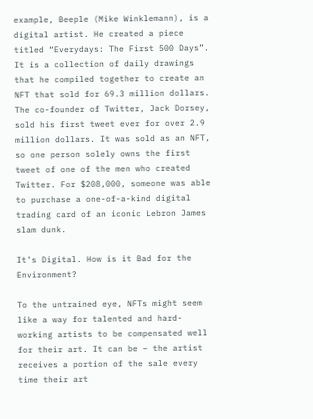example, Beeple (Mike Winklemann), is a digital artist. He created a piece titled “Everydays: The First 500 Days”. It is a collection of daily drawings that he compiled together to create an NFT that sold for 69.3 million dollars. The co-founder of Twitter, Jack Dorsey, sold his first tweet ever for over 2.9 million dollars. It was sold as an NFT, so one person solely owns the first tweet of one of the men who created Twitter. For $208,000, someone was able to purchase a one-of-a-kind digital trading card of an iconic Lebron James slam dunk.

It’s Digital. How is it Bad for the Environment?

To the untrained eye, NFTs might seem like a way for talented and hard-working artists to be compensated well for their art. It can be – the artist receives a portion of the sale every time their art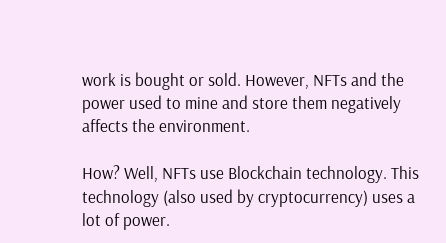work is bought or sold. However, NFTs and the power used to mine and store them negatively affects the environment.

How? Well, NFTs use Blockchain technology. This technology (also used by cryptocurrency) uses a lot of power.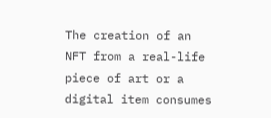The creation of an NFT from a real-life piece of art or a digital item consumes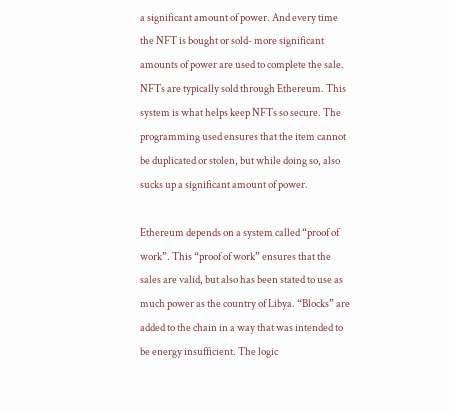a significant amount of power. And every time the NFT is bought or sold- more significant amounts of power are used to complete the sale. NFTs are typically sold through Ethereum. This system is what helps keep NFTs so secure. The programming used ensures that the item cannot be duplicated or stolen, but while doing so, also sucks up a significant amount of power.

Ethereum depends on a system called “proof of work”. This “proof of work” ensures that the sales are valid, but also has been stated to use as much power as the country of Libya. “Blocks” are added to the chain in a way that was intended to be energy insufficient. The logic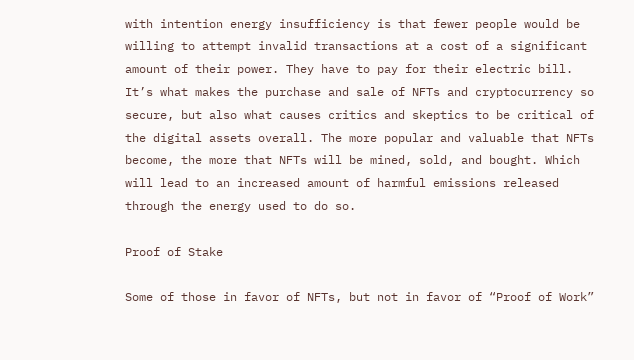with intention energy insufficiency is that fewer people would be willing to attempt invalid transactions at a cost of a significant amount of their power. They have to pay for their electric bill. It’s what makes the purchase and sale of NFTs and cryptocurrency so secure, but also what causes critics and skeptics to be critical of the digital assets overall. The more popular and valuable that NFTs become, the more that NFTs will be mined, sold, and bought. Which will lead to an increased amount of harmful emissions released through the energy used to do so.

Proof of Stake

Some of those in favor of NFTs, but not in favor of “Proof of Work”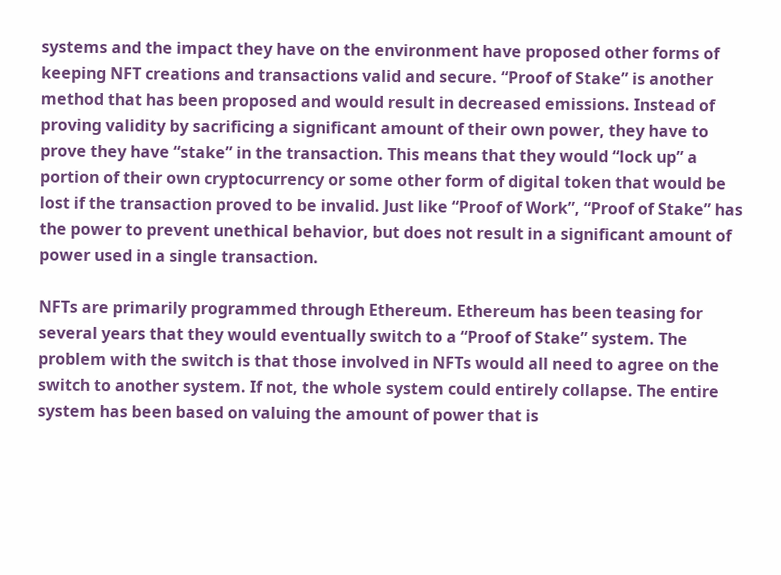systems and the impact they have on the environment have proposed other forms of keeping NFT creations and transactions valid and secure. “Proof of Stake” is another method that has been proposed and would result in decreased emissions. Instead of proving validity by sacrificing a significant amount of their own power, they have to prove they have “stake” in the transaction. This means that they would “lock up” a portion of their own cryptocurrency or some other form of digital token that would be lost if the transaction proved to be invalid. Just like “Proof of Work”, “Proof of Stake” has the power to prevent unethical behavior, but does not result in a significant amount of power used in a single transaction.

NFTs are primarily programmed through Ethereum. Ethereum has been teasing for several years that they would eventually switch to a “Proof of Stake” system. The problem with the switch is that those involved in NFTs would all need to agree on the switch to another system. If not, the whole system could entirely collapse. The entire system has been based on valuing the amount of power that is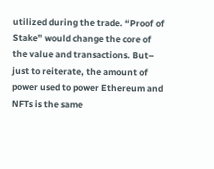utilized during the trade. “Proof of Stake” would change the core of the value and transactions. But– just to reiterate, the amount of power used to power Ethereum and NFTs is the same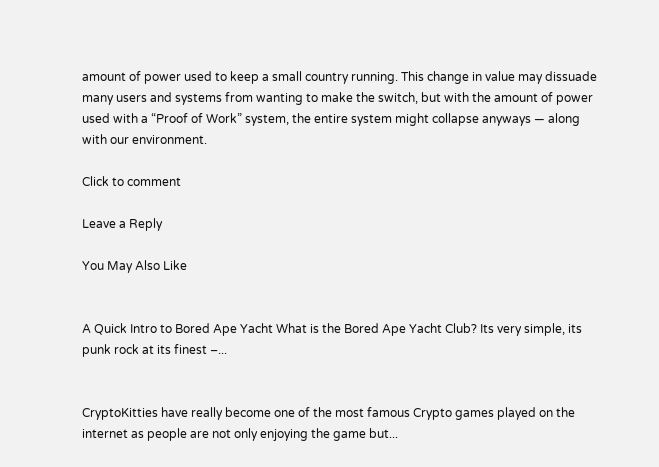amount of power used to keep a small country running. This change in value may dissuade many users and systems from wanting to make the switch, but with the amount of power used with a “Proof of Work” system, the entire system might collapse anyways — along with our environment.

Click to comment

Leave a Reply

You May Also Like


A Quick Intro to Bored Ape Yacht What is the Bored Ape Yacht Club? Its very simple, its punk rock at its finest –...


CryptoKitties have really become one of the most famous Crypto games played on the internet as people are not only enjoying the game but...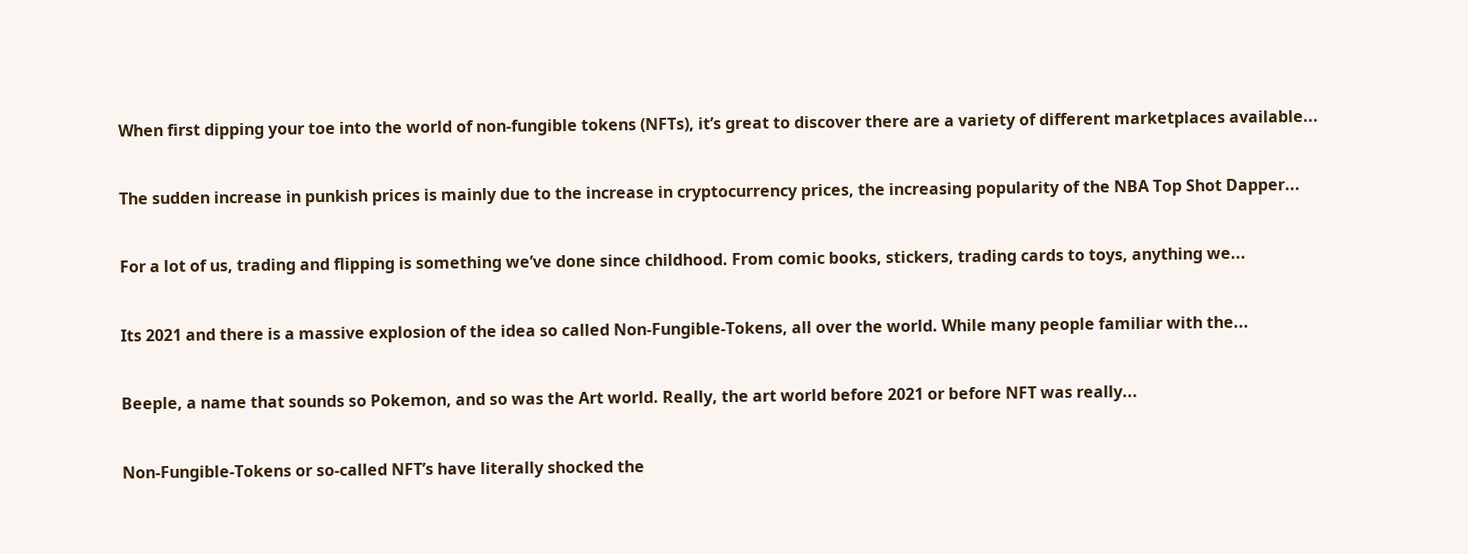When first dipping your toe into the world of non-fungible tokens (NFTs), it’s great to discover there are a variety of different marketplaces available...


The sudden increase in punkish prices is mainly due to the increase in cryptocurrency prices, the increasing popularity of the NBA Top Shot Dapper...


For a lot of us, trading and flipping is something we’ve done since childhood. From comic books, stickers, trading cards to toys, anything we...


Its 2021 and there is a massive explosion of the idea so called Non-Fungible-Tokens, all over the world. While many people familiar with the...


Beeple, a name that sounds so Pokemon, and so was the Art world. Really, the art world before 2021 or before NFT was really...


Non-Fungible-Tokens or so-called NFT’s have literally shocked the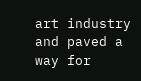art industry and paved a way for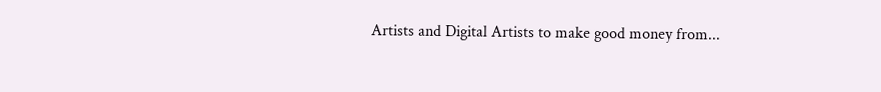Artists and Digital Artists to make good money from...